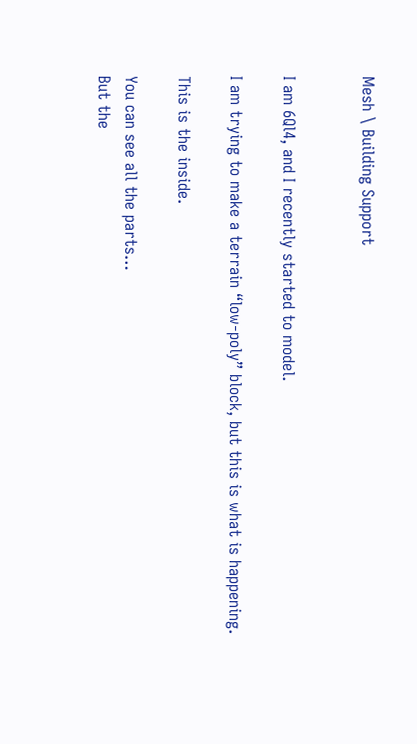Mesh \ Building Support


I am 6Ql4, and I recently started to model.

I am trying to make a terrain “low-poly” block, but this is what is happening.

This is the inside.

You can see all the parts…
But the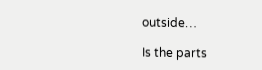outside…

Is the parts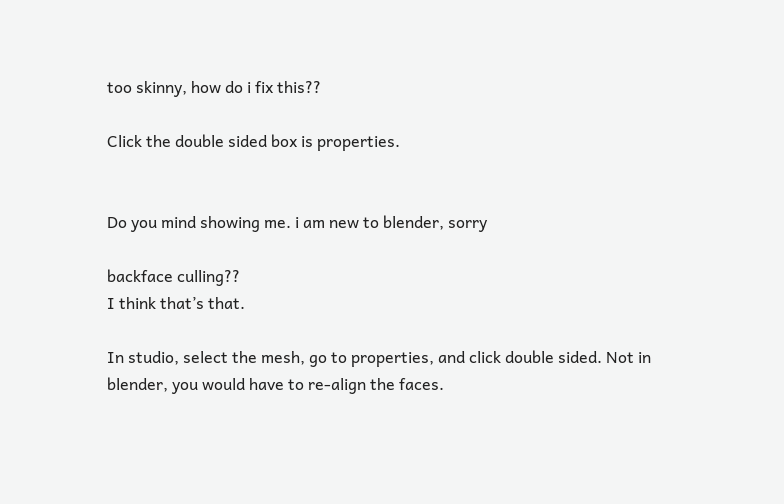too skinny, how do i fix this??

Click the double sided box is properties.


Do you mind showing me. i am new to blender, sorry

backface culling??
I think that’s that.

In studio, select the mesh, go to properties, and click double sided. Not in blender, you would have to re-align the faces.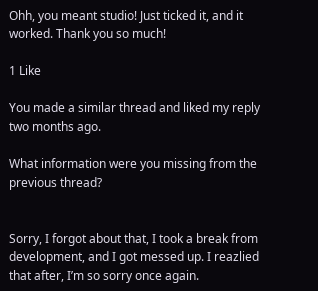Ohh, you meant studio! Just ticked it, and it worked. Thank you so much!

1 Like

You made a similar thread and liked my reply two months ago.

What information were you missing from the previous thread?


Sorry, I forgot about that, I took a break from development, and I got messed up. I reazlied that after, I’m so sorry once again.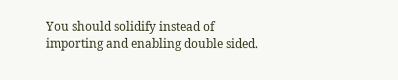You should solidify instead of importing and enabling double sided.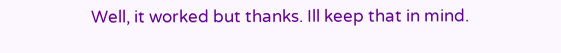Well, it worked but thanks. Ill keep that in mind.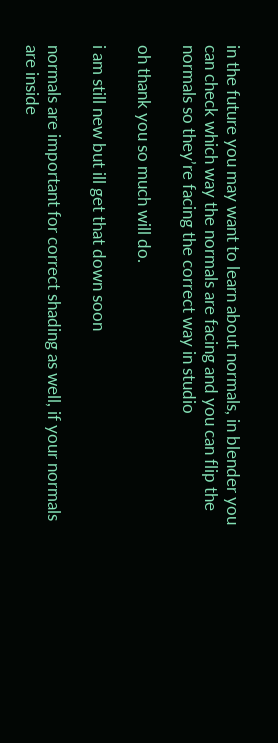in the future you may want to learn about normals, in blender you can check which way the normals are facing and you can flip the normals so they’re facing the correct way in studio

oh thank you so much will do.

i am still new but ill get that down soon

normals are important for correct shading as well, if your normals are inside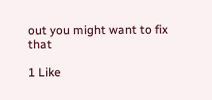out you might want to fix that

1 Like